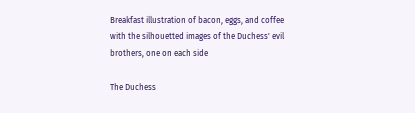Breakfast illustration of bacon, eggs, and coffee with the silhouetted images of the Duchess' evil brothers, one on each side

The Duchess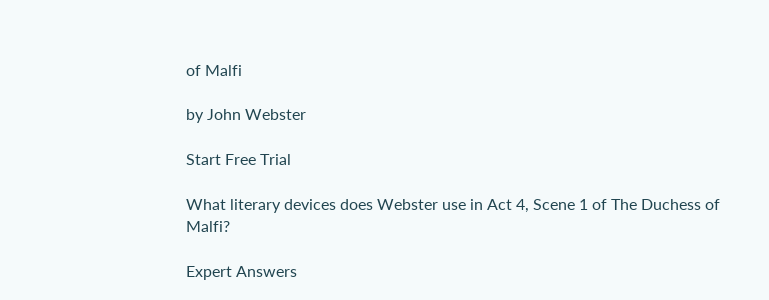of Malfi

by John Webster

Start Free Trial

What literary devices does Webster use in Act 4, Scene 1 of The Duchess of Malfi?

Expert Answers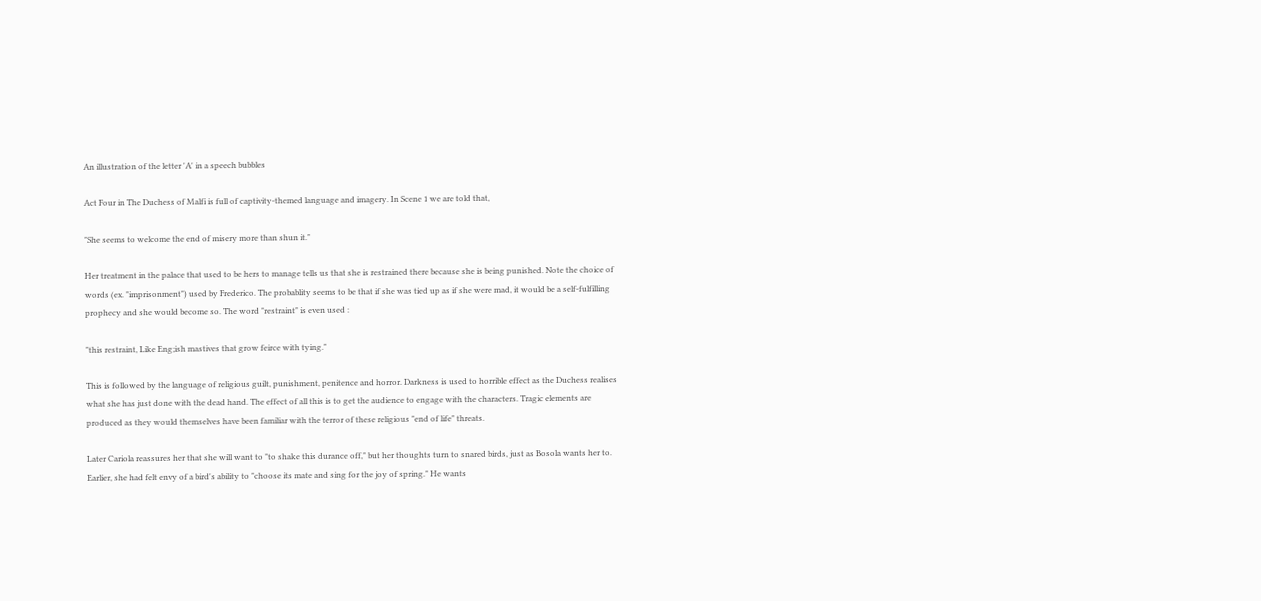An illustration of the letter 'A' in a speech bubbles

Act Four in The Duchess of Malfi is full of captivity-themed language and imagery. In Scene 1 we are told that,

"She seems to welcome the end of misery more than shun it."

Her treatment in the palace that used to be hers to manage tells us that she is restrained there because she is being punished. Note the choice of words (ex. "imprisonment") used by Frederico. The probablity seems to be that if she was tied up as if she were mad, it would be a self-fulfilling prophecy and she would become so. The word "restraint" is even used :

"this restraint, Like Eng;ish mastives that grow feirce with tying."

This is followed by the language of religious guilt, punishment, penitence and horror. Darkness is used to horrible effect as the Duchess realises what she has just done with the dead hand. The effect of all this is to get the audience to engage with the characters. Tragic elements are produced as they would themselves have been familiar with the terror of these religious "end of life" threats.

Later Cariola reassures her that she will want to "to shake this durance off," but her thoughts turn to snared birds, just as Bosola wants her to. Earlier, she had felt envy of a bird's ability to "choose its mate and sing for the joy of spring." He wants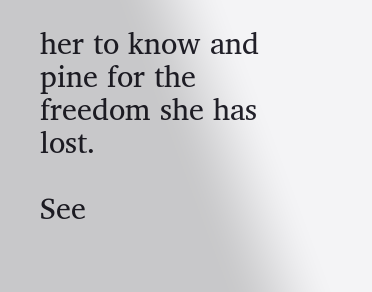her to know and pine for the freedom she has lost.

See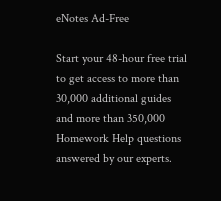eNotes Ad-Free

Start your 48-hour free trial to get access to more than 30,000 additional guides and more than 350,000 Homework Help questions answered by our experts.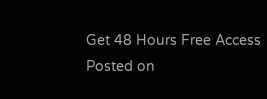Get 48 Hours Free Access
Posted on